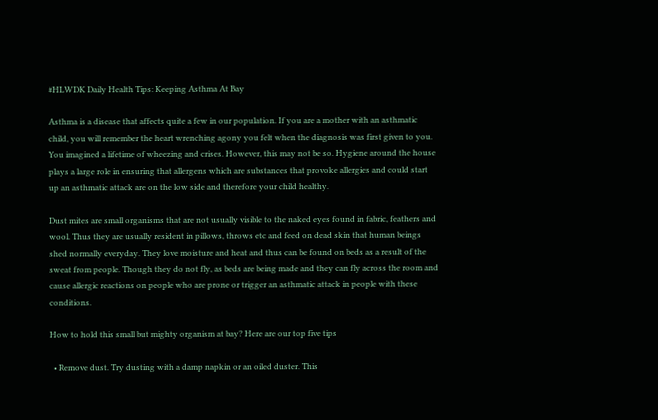#HLWDK Daily Health Tips: Keeping Asthma At Bay

Asthma is a disease that affects quite a few in our population. If you are a mother with an asthmatic child, you will remember the heart wrenching agony you felt when the diagnosis was first given to you. You imagined a lifetime of wheezing and crises. However, this may not be so. Hygiene around the house plays a large role in ensuring that allergens which are substances that provoke allergies and could start up an asthmatic attack are on the low side and therefore your child healthy.

Dust mites are small organisms that are not usually visible to the naked eyes found in fabric, feathers and wool. Thus they are usually resident in pillows, throws etc and feed on dead skin that human beings shed normally everyday. They love moisture and heat and thus can be found on beds as a result of the sweat from people. Though they do not fly, as beds are being made and they can fly across the room and cause allergic reactions on people who are prone or trigger an asthmatic attack in people with these conditions.

How to hold this small but mighty organism at bay? Here are our top five tips

  • Remove dust. Try dusting with a damp napkin or an oiled duster. This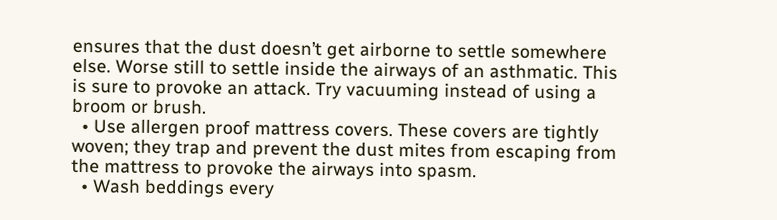ensures that the dust doesn’t get airborne to settle somewhere else. Worse still to settle inside the airways of an asthmatic. This is sure to provoke an attack. Try vacuuming instead of using a broom or brush.
  • Use allergen proof mattress covers. These covers are tightly woven; they trap and prevent the dust mites from escaping from the mattress to provoke the airways into spasm.
  • Wash beddings every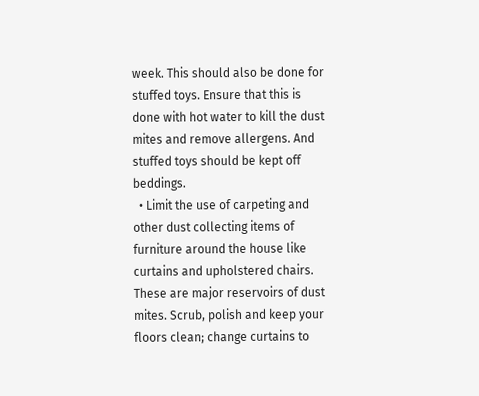week. This should also be done for stuffed toys. Ensure that this is done with hot water to kill the dust mites and remove allergens. And stuffed toys should be kept off beddings.
  • Limit the use of carpeting and other dust collecting items of furniture around the house like curtains and upholstered chairs. These are major reservoirs of dust mites. Scrub, polish and keep your floors clean; change curtains to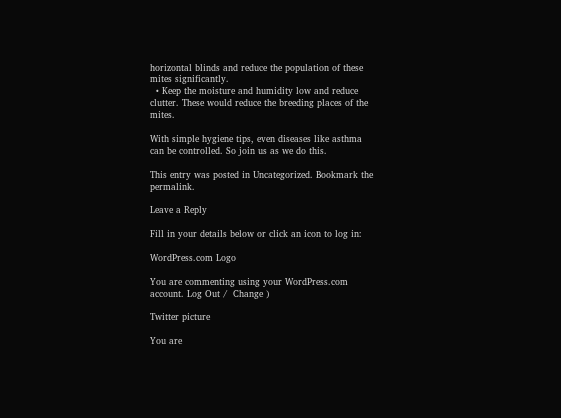horizontal blinds and reduce the population of these mites significantly.
  • Keep the moisture and humidity low and reduce clutter. These would reduce the breeding places of the mites.

With simple hygiene tips, even diseases like asthma can be controlled. So join us as we do this.

This entry was posted in Uncategorized. Bookmark the permalink.

Leave a Reply

Fill in your details below or click an icon to log in:

WordPress.com Logo

You are commenting using your WordPress.com account. Log Out /  Change )

Twitter picture

You are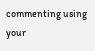commenting using your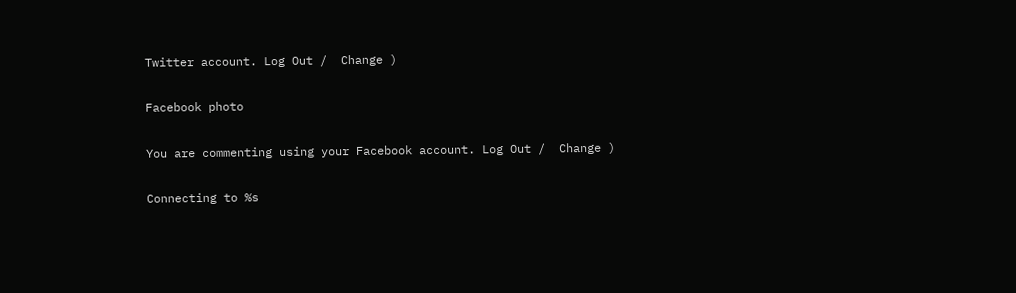Twitter account. Log Out /  Change )

Facebook photo

You are commenting using your Facebook account. Log Out /  Change )

Connecting to %s